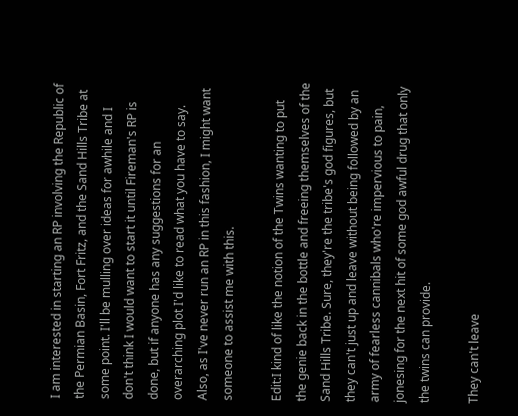I am interested in starting an RP involving the Republic of the Permian Basin, Fort Fritz, and the Sand Hills Tribe at some point. I'll be mulling over ideas for awhile and I don't think I would want to start it until Fireman's RP is done, but if anyone has any suggestions for an overarching plot I'd like to read what you have to say. Also, as I've never run an RP in this fashion, I might want someone to assist me with this.

Edit:I kind of like the notion of the Twins wanting to put the genie back in the bottle and freeing themselves of the Sand Hills Tribe. Sure, they're the tribe's god figures, but they can't just up and leave without being followed by an army of fearless cannibals who're impervious to pain, jonesing for the next hit of some god awful drug that only the twins can provide.

They can't leave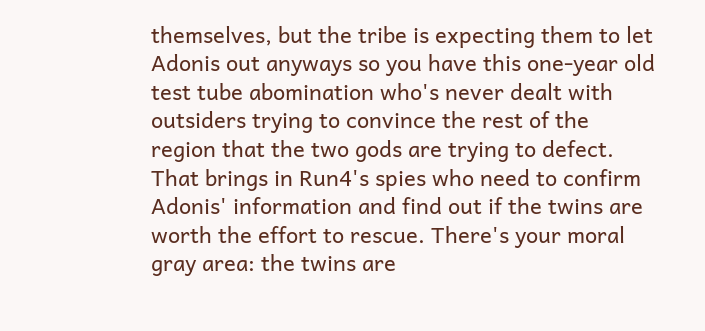themselves, but the tribe is expecting them to let Adonis out anyways so you have this one-year old test tube abomination who's never dealt with outsiders trying to convince the rest of the region that the two gods are trying to defect. That brings in Run4's spies who need to confirm Adonis' information and find out if the twins are worth the effort to rescue. There's your moral gray area: the twins are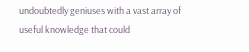undoubtedly geniuses with a vast array of useful knowledge that could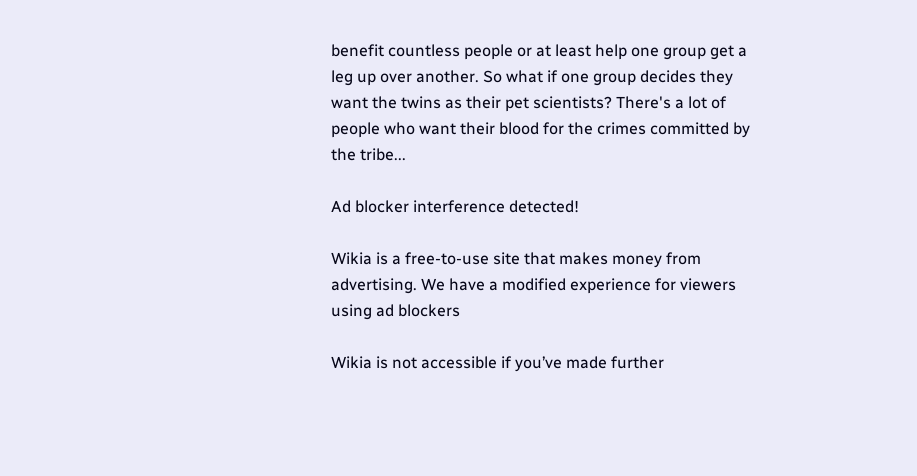benefit countless people or at least help one group get a leg up over another. So what if one group decides they want the twins as their pet scientists? There's a lot of people who want their blood for the crimes committed by the tribe...

Ad blocker interference detected!

Wikia is a free-to-use site that makes money from advertising. We have a modified experience for viewers using ad blockers

Wikia is not accessible if you’ve made further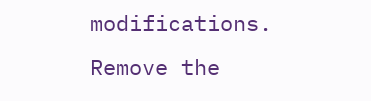modifications. Remove the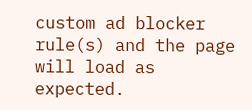custom ad blocker rule(s) and the page will load as expected.